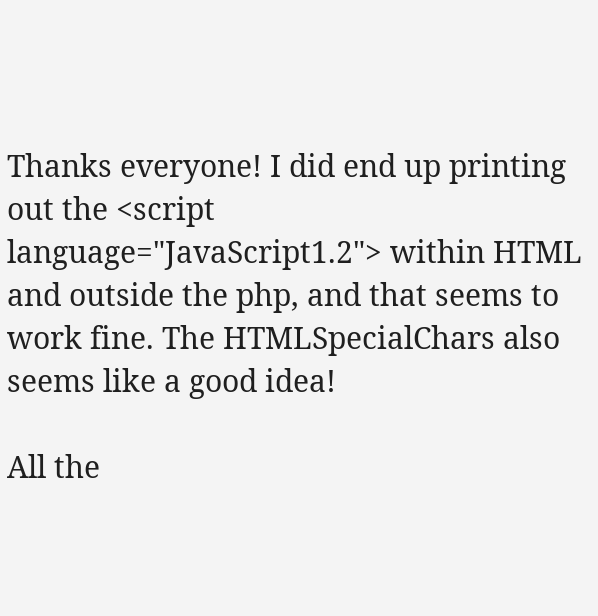Thanks everyone! I did end up printing out the <script language="JavaScript1.2"> within HTML and outside the php, and that seems to work fine. The HTMLSpecialChars also seems like a good idea!

All the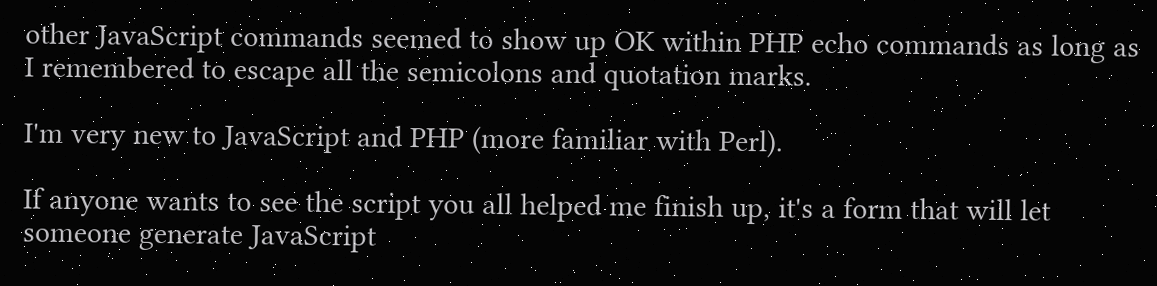other JavaScript commands seemed to show up OK within PHP echo commands as long as I remembered to escape all the semicolons and quotation marks.

I'm very new to JavaScript and PHP (more familiar with Perl).

If anyone wants to see the script you all helped me finish up, it's a form that will let someone generate JavaScript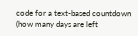code for a text-based countdown (how many days are left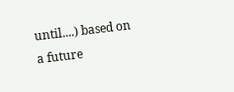until....) based on a future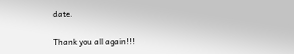date.

Thank you all again!!!